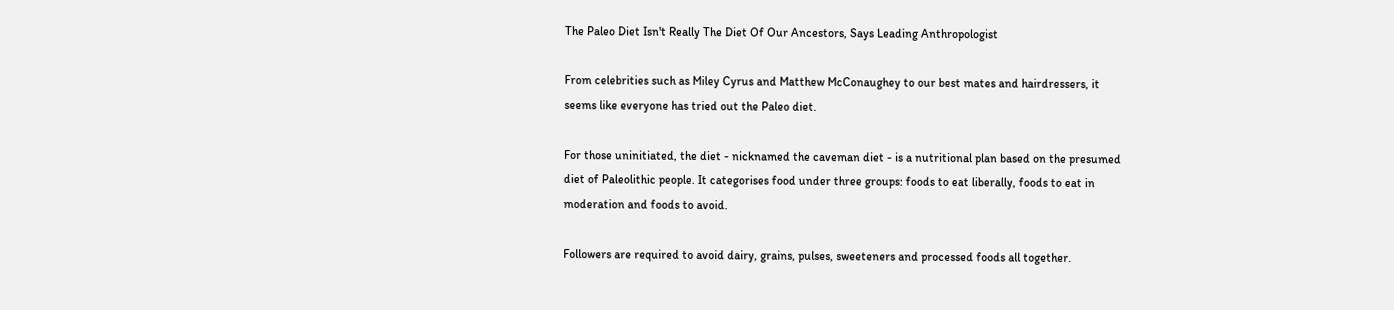The Paleo Diet Isn't Really The Diet Of Our Ancestors, Says Leading Anthropologist

From celebrities such as Miley Cyrus and Matthew McConaughey to our best mates and hairdressers, it seems like everyone has tried out the Paleo diet.

For those uninitiated, the diet - nicknamed the caveman diet - is a nutritional plan based on the presumed diet of Paleolithic people. It categorises food under three groups: foods to eat liberally, foods to eat in moderation and foods to avoid.

Followers are required to avoid dairy, grains, pulses, sweeteners and processed foods all together.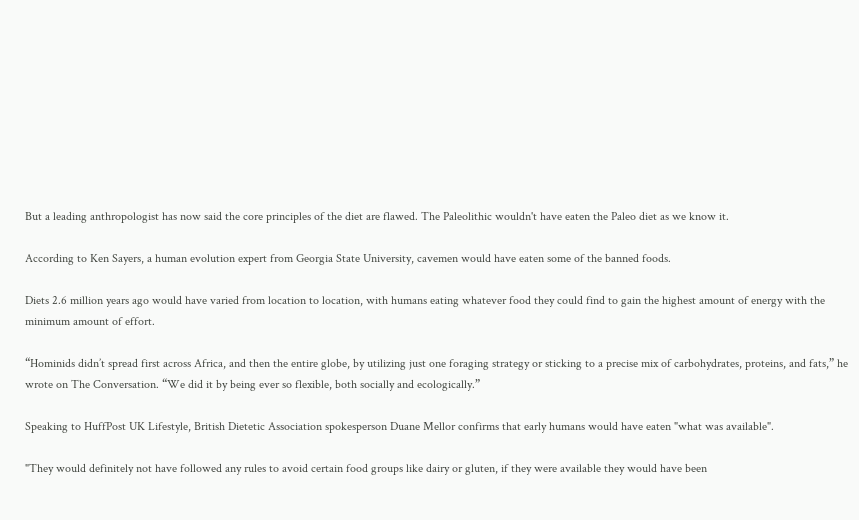But a leading anthropologist has now said the core principles of the diet are flawed. The Paleolithic wouldn't have eaten the Paleo diet as we know it.

According to Ken Sayers, a human evolution expert from Georgia State University, cavemen would have eaten some of the banned foods.

Diets 2.6 million years ago would have varied from location to location, with humans eating whatever food they could find to gain the highest amount of energy with the minimum amount of effort.

“Hominids didn’t spread first across Africa, and then the entire globe, by utilizing just one foraging strategy or sticking to a precise mix of carbohydrates, proteins, and fats,” he wrote on The Conversation. “We did it by being ever so flexible, both socially and ecologically.”

Speaking to HuffPost UK Lifestyle, British Dietetic Association spokesperson Duane Mellor confirms that early humans would have eaten "what was available".

"They would definitely not have followed any rules to avoid certain food groups like dairy or gluten, if they were available they would have been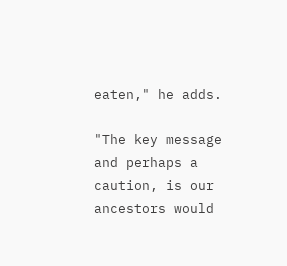eaten," he adds.

"The key message and perhaps a caution, is our ancestors would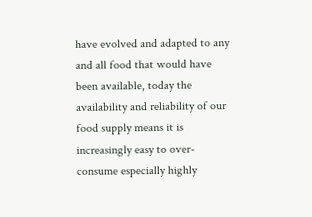have evolved and adapted to any and all food that would have been available, today the availability and reliability of our food supply means it is increasingly easy to over-consume especially highly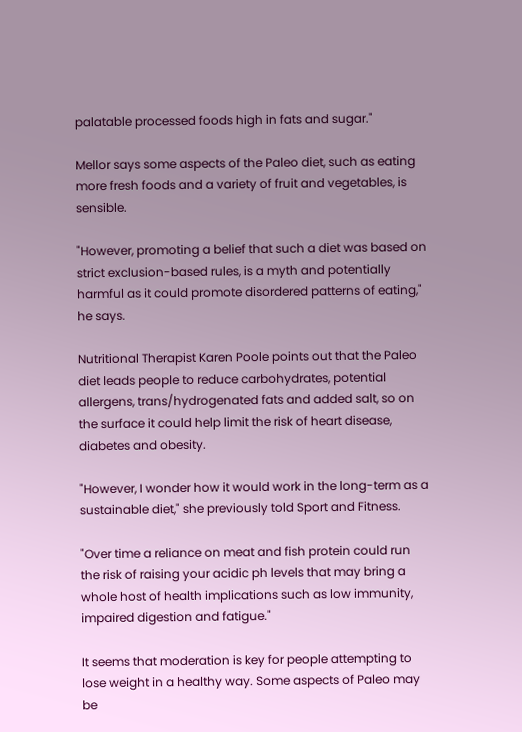palatable processed foods high in fats and sugar."

Mellor says some aspects of the Paleo diet, such as eating more fresh foods and a variety of fruit and vegetables, is sensible.

"However, promoting a belief that such a diet was based on strict exclusion-based rules, is a myth and potentially harmful as it could promote disordered patterns of eating," he says.

Nutritional Therapist Karen Poole points out that the Paleo diet leads people to reduce carbohydrates, potential allergens, trans/hydrogenated fats and added salt, so on the surface it could help limit the risk of heart disease, diabetes and obesity.

"However, I wonder how it would work in the long-term as a sustainable diet," she previously told Sport and Fitness.

"Over time a reliance on meat and fish protein could run the risk of raising your acidic ph levels that may bring a whole host of health implications such as low immunity, impaired digestion and fatigue."

It seems that moderation is key for people attempting to lose weight in a healthy way. Some aspects of Paleo may be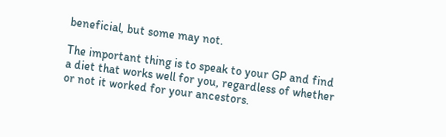beneficial, but some may not.

The important thing is to speak to your GP and find a diet that works well for you, regardless of whether or not it worked for your ancestors.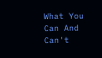What You Can And Can't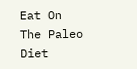Eat On The Paleo Diet